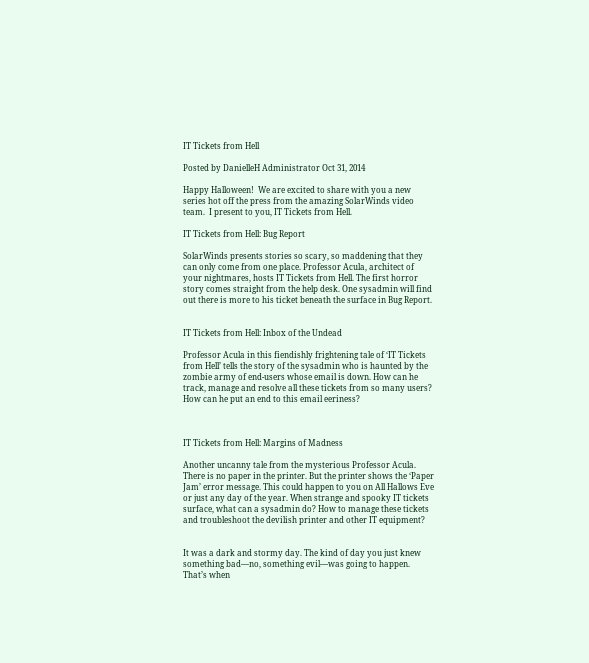IT Tickets from Hell

Posted by DanielleH Administrator Oct 31, 2014

Happy Halloween!  We are excited to share with you a new series hot off the press from the amazing SolarWinds video team.  I present to you, IT Tickets from Hell.

IT Tickets from Hell: Bug Report

SolarWinds presents stories so scary, so maddening that they can only come from one place. Professor Acula, architect of your nightmares, hosts IT Tickets from Hell. The first horror story comes straight from the help desk. One sysadmin will find out there is more to his ticket beneath the surface in Bug Report.


IT Tickets from Hell: Inbox of the Undead

Professor Acula in this fiendishly frightening tale of ‘IT Tickets from Hell’ tells the story of the sysadmin who is haunted by the zombie army of end-users whose email is down. How can he track, manage and resolve all these tickets from so many users? How can he put an end to this email eeriness?



IT Tickets from Hell: Margins of Madness

Another uncanny tale from the mysterious Professor Acula. There is no paper in the printer. But the printer shows the ‘Paper Jam’ error message. This could happen to you on All Hallows Eve or just any day of the year. When strange and spooky IT tickets surface, what can a sysadmin do? How to manage these tickets and troubleshoot the devilish printer and other IT equipment?


It was a dark and stormy day. The kind of day you just knew something bad—no, something evil—was going to happen. That’s when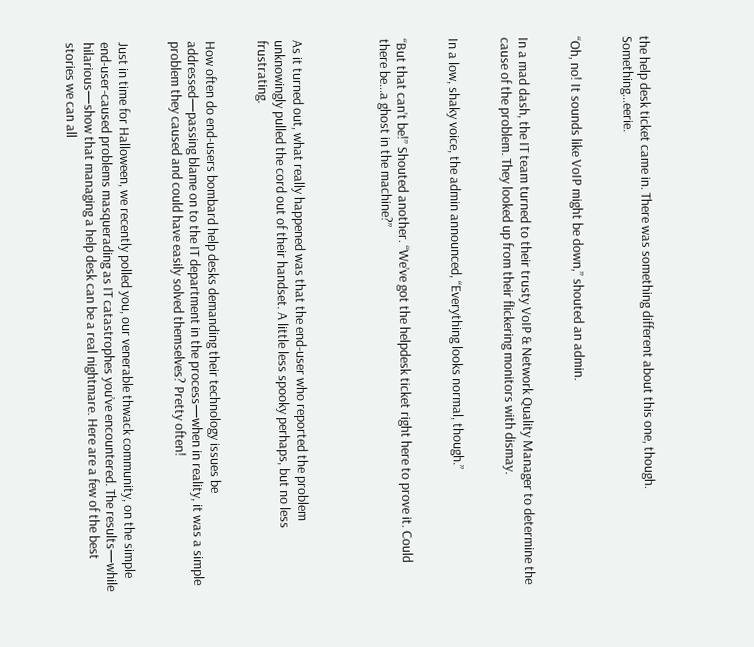the help desk ticket came in. There was something different about this one, though. Something…eerie.


“Oh, no! It sounds like VoIP might be down,” shouted an admin.


In a mad dash, the IT team turned to their trusty VoIP & Network Quality Manager to determine the cause of the problem. They looked up from their flickering monitors with dismay.


In a low, shaky voice, the admin announced, “Everything looks normal, though.”


“But that can’t be!” Shouted another. “We’ve got the helpdesk ticket right here to prove it. Could there be…a ghost in the machine?”




As it turned out, what really happened was that the end-user who reported the problem unknowingly pulled the cord out of their handset. A little less spooky perhaps, but no less frustrating.


How often do end-users bombard help desks demanding their technology issues be addressed—passing blame on to the IT department in the process—when in reality, it was a simple problem they caused and could have easily solved themselves? Pretty often!


Just in time for Halloween, we recently polled you, our venerable thwack community, on the simple end-user-caused problems masquerading as IT catastrophes you’ve encountered. The results—while hilarious—show that managing a help desk can be a real nightmare. Here are a few of the best stories we can all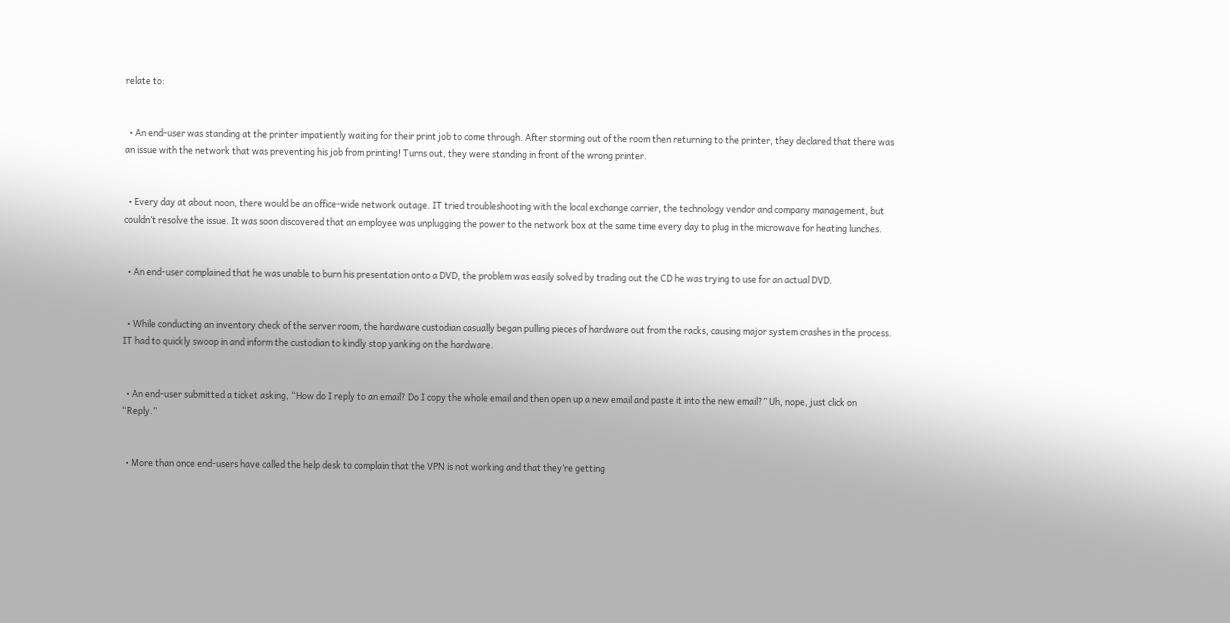relate to:


  • An end-user was standing at the printer impatiently waiting for their print job to come through. After storming out of the room then returning to the printer, they declared that there was an issue with the network that was preventing his job from printing! Turns out, they were standing in front of the wrong printer.


  • Every day at about noon, there would be an office-wide network outage. IT tried troubleshooting with the local exchange carrier, the technology vendor and company management, but couldn’t resolve the issue. It was soon discovered that an employee was unplugging the power to the network box at the same time every day to plug in the microwave for heating lunches.


  • An end-user complained that he was unable to burn his presentation onto a DVD, the problem was easily solved by trading out the CD he was trying to use for an actual DVD.


  • While conducting an inventory check of the server room, the hardware custodian casually began pulling pieces of hardware out from the racks, causing major system crashes in the process. IT had to quickly swoop in and inform the custodian to kindly stop yanking on the hardware.


  • An end-user submitted a ticket asking, “How do I reply to an email? Do I copy the whole email and then open up a new email and paste it into the new email?” Uh, nope, just click on “Reply.”


  • More than once end-users have called the help desk to complain that the VPN is not working and that they’re getting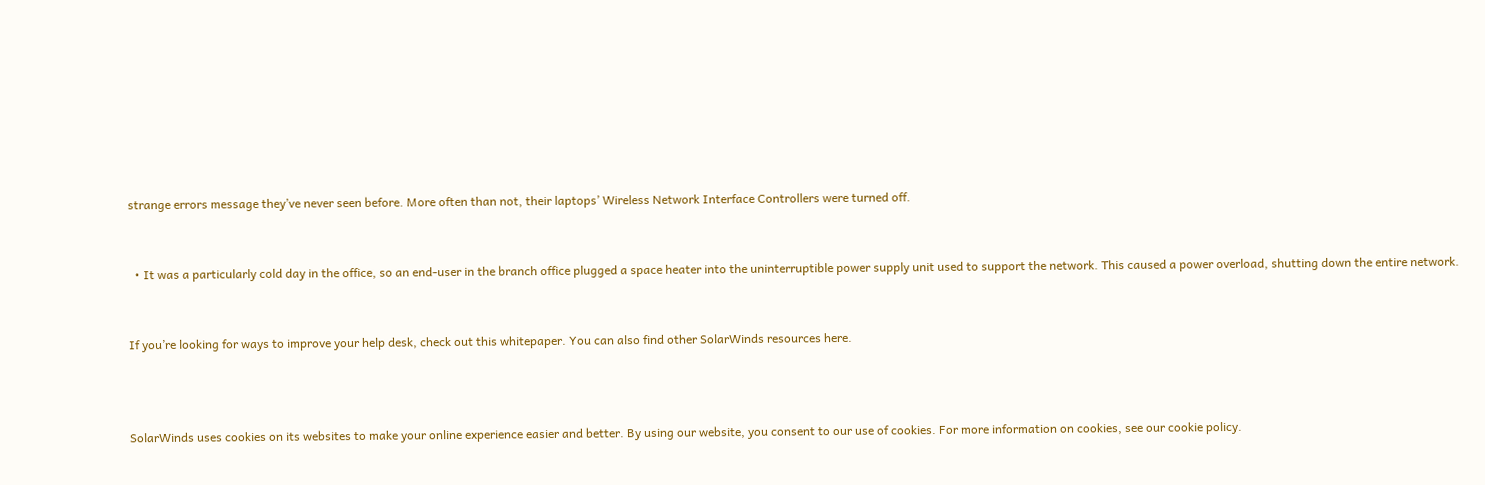strange errors message they’ve never seen before. More often than not, their laptops’ Wireless Network Interface Controllers were turned off.


  • It was a particularly cold day in the office, so an end-user in the branch office plugged a space heater into the uninterruptible power supply unit used to support the network. This caused a power overload, shutting down the entire network.


If you’re looking for ways to improve your help desk, check out this whitepaper. You can also find other SolarWinds resources here.



SolarWinds uses cookies on its websites to make your online experience easier and better. By using our website, you consent to our use of cookies. For more information on cookies, see our cookie policy.